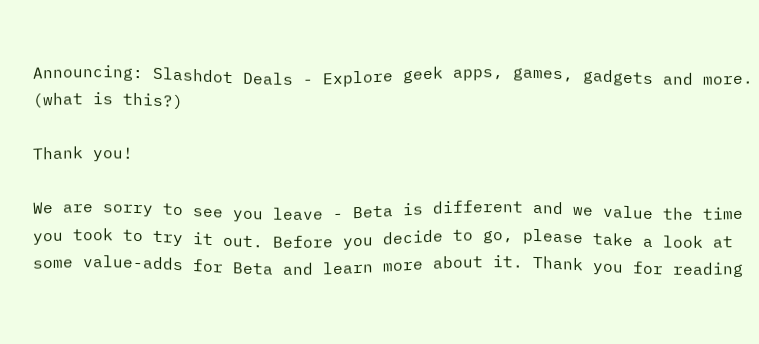Announcing: Slashdot Deals - Explore geek apps, games, gadgets and more. (what is this?)

Thank you!

We are sorry to see you leave - Beta is different and we value the time you took to try it out. Before you decide to go, please take a look at some value-adds for Beta and learn more about it. Thank you for reading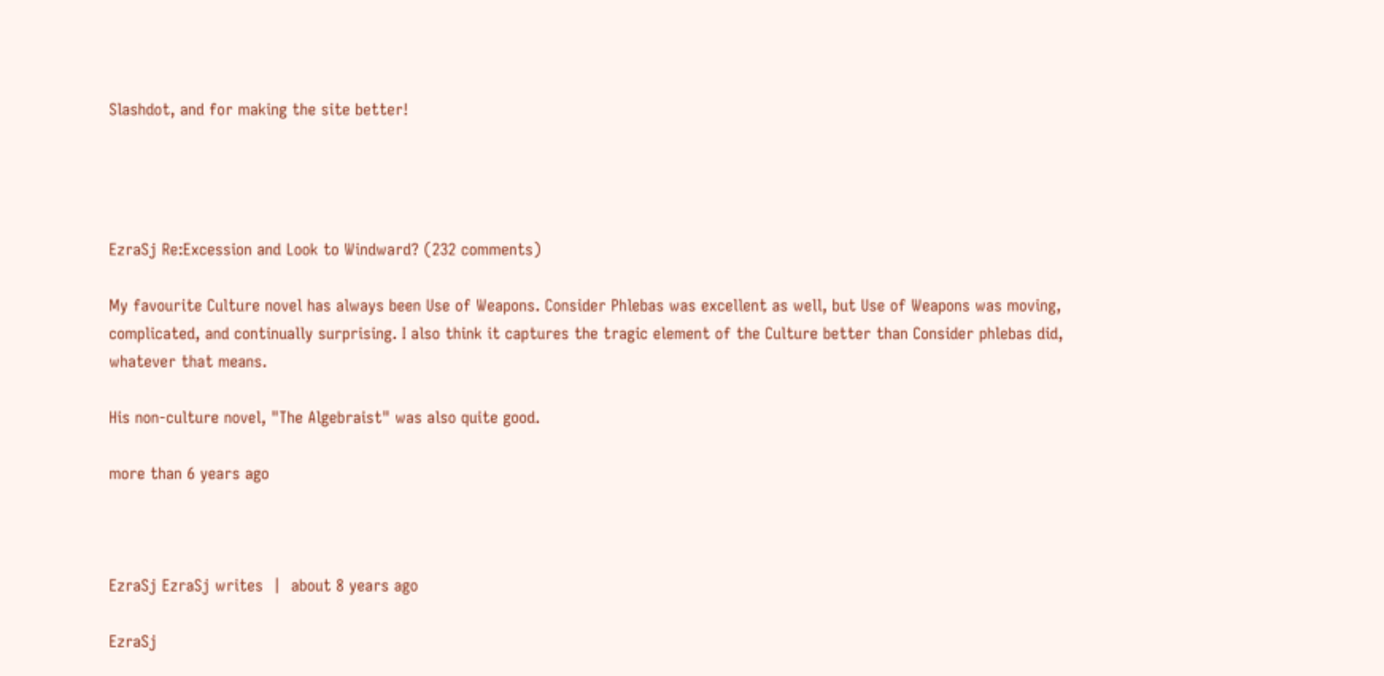Slashdot, and for making the site better!




EzraSj Re:Excession and Look to Windward? (232 comments)

My favourite Culture novel has always been Use of Weapons. Consider Phlebas was excellent as well, but Use of Weapons was moving, complicated, and continually surprising. I also think it captures the tragic element of the Culture better than Consider phlebas did, whatever that means.

His non-culture novel, "The Algebraist" was also quite good.

more than 6 years ago



EzraSj EzraSj writes  |  about 8 years ago

EzraSj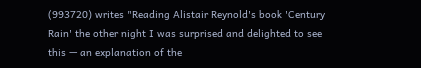(993720) writes "Reading Alistair Reynold's book 'Century Rain' the other night I was surprised and delighted to see this — an explanation of the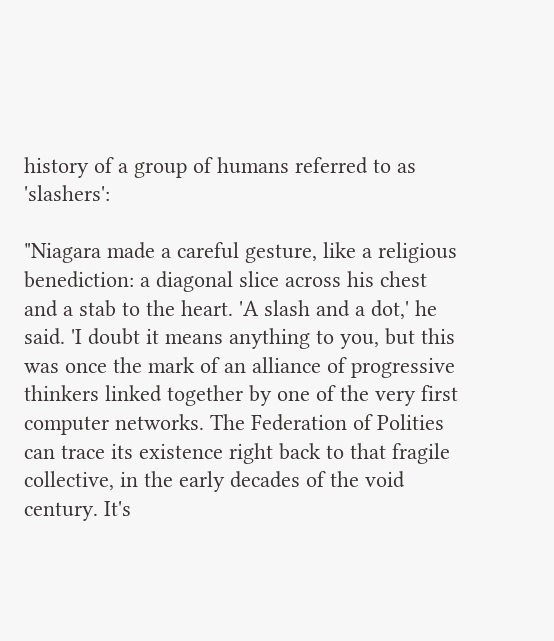history of a group of humans referred to as 'slashers':

"Niagara made a careful gesture, like a religious benediction: a diagonal slice across his chest and a stab to the heart. 'A slash and a dot,' he said. 'I doubt it means anything to you, but this was once the mark of an alliance of progressive thinkers linked together by one of the very first computer networks. The Federation of Polities can trace its existence right back to that fragile collective, in the early decades of the void century. It's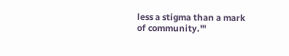less a stigma than a mark of community.'"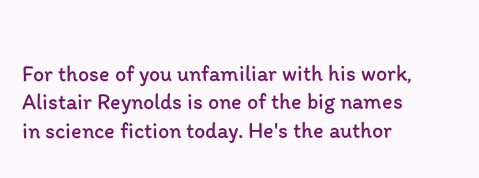For those of you unfamiliar with his work, Alistair Reynolds is one of the big names in science fiction today. He's the author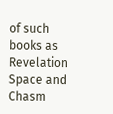of such books as Revelation Space and Chasm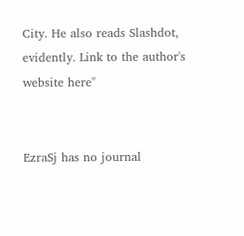City. He also reads Slashdot, evidently. Link to the author's website here"


EzraSj has no journal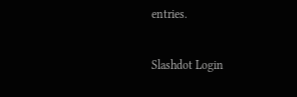entries.

Slashdot Login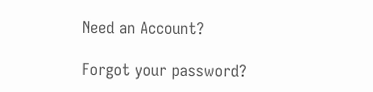Need an Account?

Forgot your password?